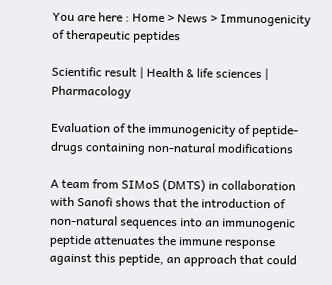You are here : Home > News > Immunogenicity of therapeutic peptides

Scientific result | Health & life sciences | Pharmacology

Evaluation of the immunogenicity of peptide-drugs containing non-natural modifications

A team from SIMoS (DMTS) in collaboration with Sanofi shows that the introduction of non-natural sequences into an immunogenic peptide attenuates the immune response against this peptide, an approach that could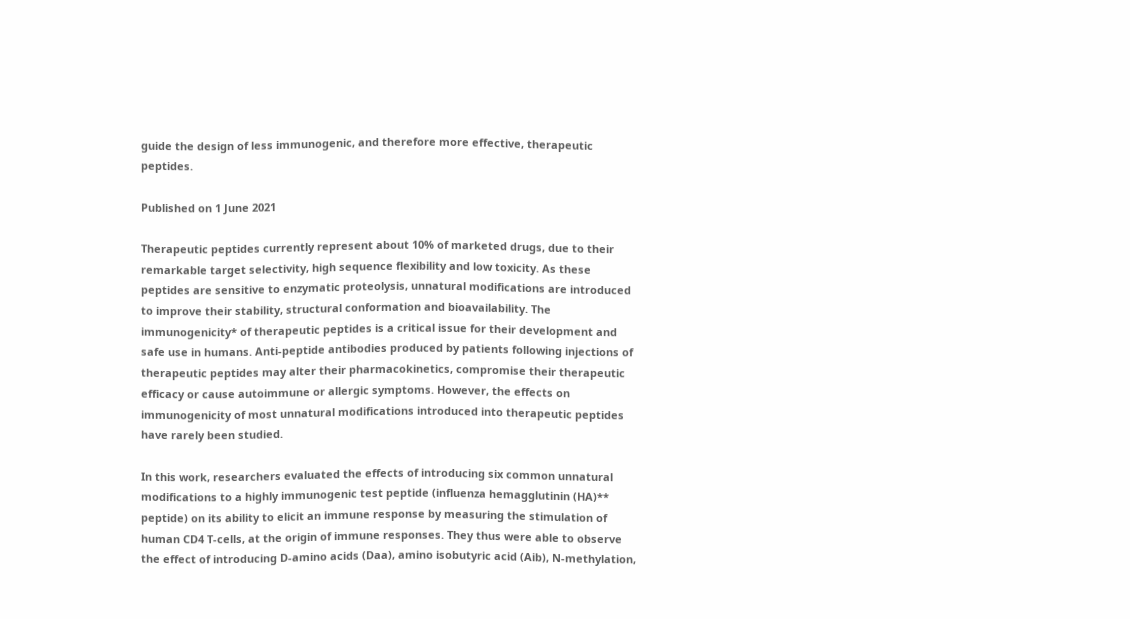guide the design of less immunogenic, and therefore more effective, therapeutic peptides.

Published on 1 June 2021

Therapeutic peptides currently represent about 10% of marketed drugs, due to their remarkable target selectivity, high sequence flexibility and low toxicity. As these peptides are sensitive to enzymatic proteolysis, unnatural modifications are introduced to improve their stability, structural conformation and bioavailability. The immunogenicity* of therapeutic peptides is a critical issue for their development and safe use in humans. Anti-peptide antibodies produced by patients following injections of therapeutic peptides may alter their pharmacokinetics, compromise their therapeutic efficacy or cause autoimmune or allergic symptoms. However, the effects on immunogenicity of most unnatural modifications introduced into therapeutic peptides have rarely been studied.

In this work, researchers evaluated the effects of introducing six common unnatural modifications to a highly immunogenic test peptide (influenza hemagglutinin (HA)** peptide) on its ability to elicit an immune response by measuring the stimulation of human CD4 T-cells, at the origin of immune responses. They thus were able to observe the effect of introducing D-amino acids (Daa), amino isobutyric acid (Aib), N-methylation,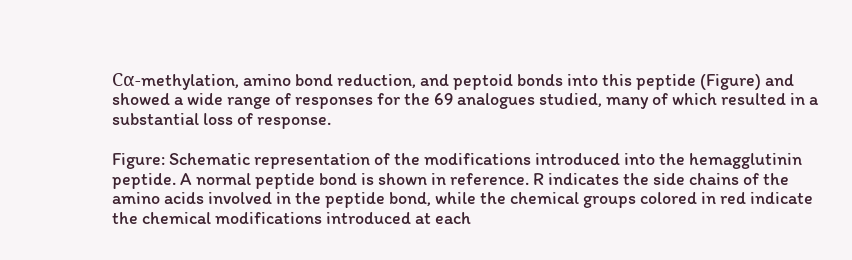Cα-methylation, amino bond reduction, and peptoid bonds into this peptide (Figure) and showed a wide range of responses for the 69 analogues studied, many of which resulted in a substantial loss of response.

Figure: Schematic representation of the modifications introduced into the hemagglutinin peptide. A normal peptide bond is shown in reference. R indicates the side chains of the amino acids involved in the peptide bond, while the chemical groups colored in red indicate the chemical modifications introduced at each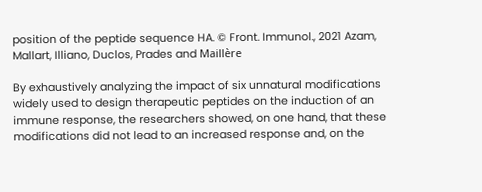position of the peptide sequence HA. © Front. Immunol., 2021 Azam, Mallart, Illiano, Duclos, Prades and Maillère

By exhaustively analyzing the impact of six unnatural modifications widely used to design therapeutic peptides on the induction of an immune response, the researchers showed, on one hand, that these modifications did not lead to an increased response and, on the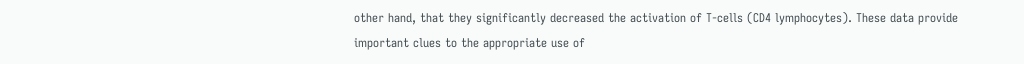other hand, that they significantly decreased the activation of T-cells (CD4 lymphocytes). These data provide important clues to the appropriate use of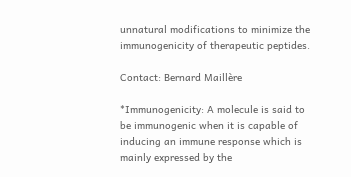unnatural modifications to minimize the immunogenicity of therapeutic peptides.

Contact: Bernard Maillère

*Immunogenicity: A molecule is said to be immunogenic when it is capable of inducing an immune response which is mainly expressed by the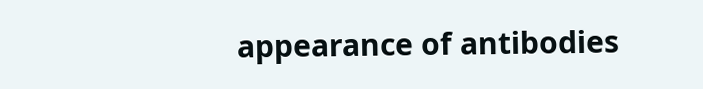appearance of antibodies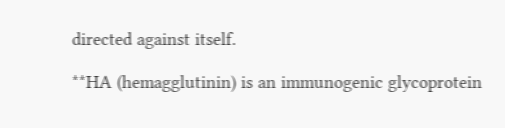directed against itself.

**HA (hemagglutinin) is an immunogenic glycoprotein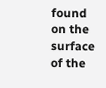found on the surface of the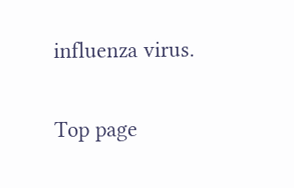influenza virus.

Top page